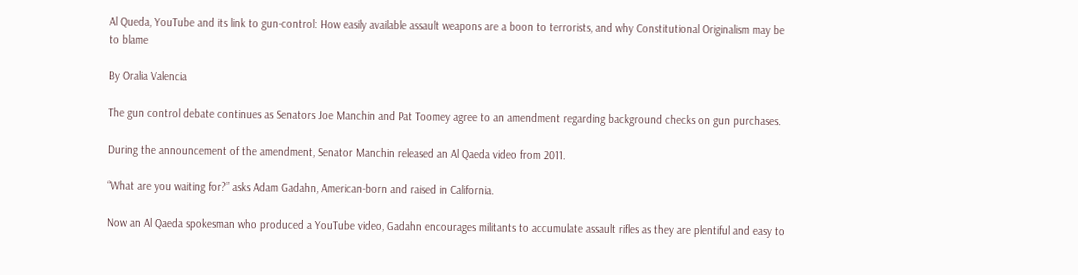Al Queda, YouTube and its link to gun-control: How easily available assault weapons are a boon to terrorists, and why Constitutional Originalism may be to blame

By Oralia Valencia

The gun control debate continues as Senators Joe Manchin and Pat Toomey agree to an amendment regarding background checks on gun purchases.

During the announcement of the amendment, Senator Manchin released an Al Qaeda video from 2011.

“What are you waiting for?” asks Adam Gadahn, American-born and raised in California.

Now an Al Qaeda spokesman who produced a YouTube video, Gadahn encourages militants to accumulate assault rifles as they are plentiful and easy to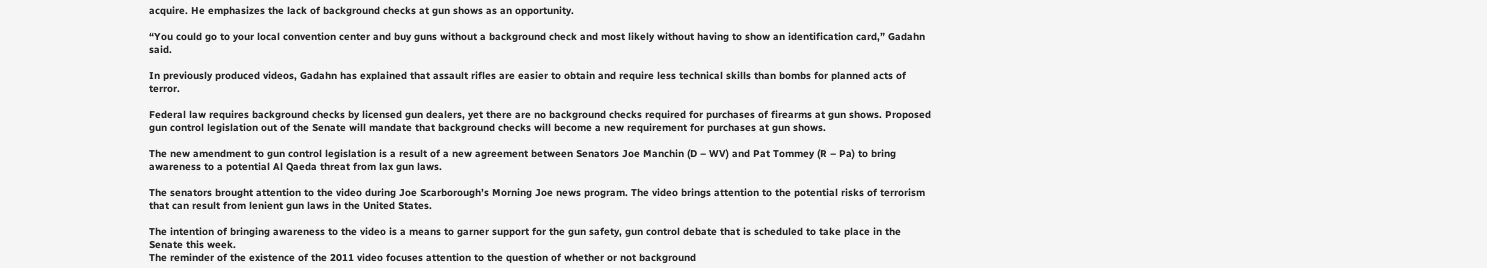acquire. He emphasizes the lack of background checks at gun shows as an opportunity.

“You could go to your local convention center and buy guns without a background check and most likely without having to show an identification card,” Gadahn said.

In previously produced videos, Gadahn has explained that assault rifles are easier to obtain and require less technical skills than bombs for planned acts of terror.

Federal law requires background checks by licensed gun dealers, yet there are no background checks required for purchases of firearms at gun shows. Proposed gun control legislation out of the Senate will mandate that background checks will become a new requirement for purchases at gun shows.

The new amendment to gun control legislation is a result of a new agreement between Senators Joe Manchin (D – WV) and Pat Tommey (R – Pa) to bring awareness to a potential Al Qaeda threat from lax gun laws.

The senators brought attention to the video during Joe Scarborough’s Morning Joe news program. The video brings attention to the potential risks of terrorism that can result from lenient gun laws in the United States.

The intention of bringing awareness to the video is a means to garner support for the gun safety, gun control debate that is scheduled to take place in the Senate this week.
The reminder of the existence of the 2011 video focuses attention to the question of whether or not background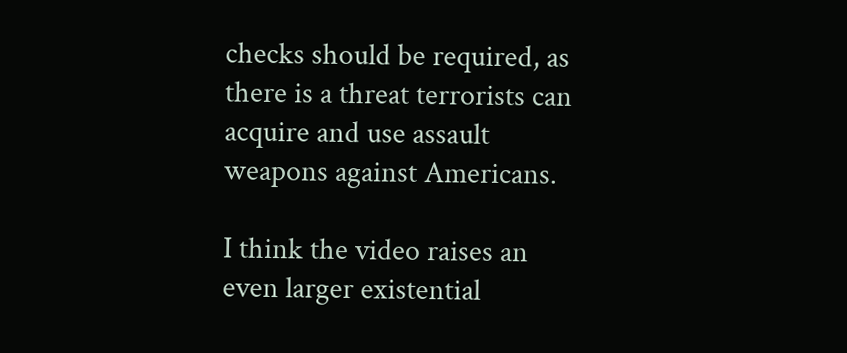checks should be required, as there is a threat terrorists can acquire and use assault weapons against Americans.

I think the video raises an even larger existential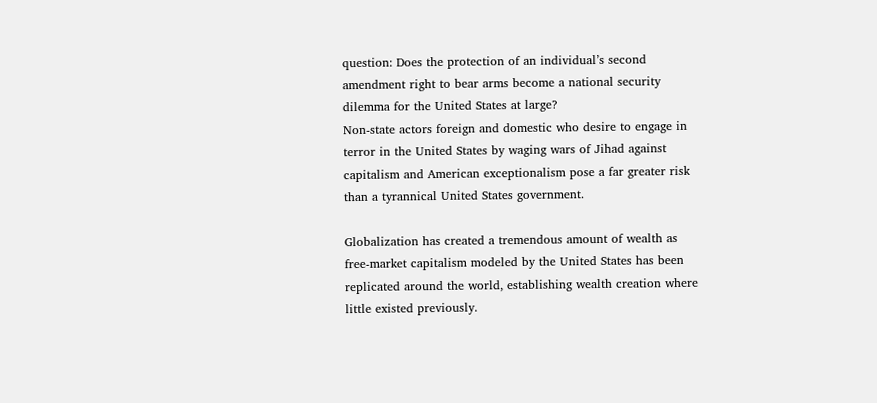question: Does the protection of an individual’s second amendment right to bear arms become a national security dilemma for the United States at large?
Non-state actors foreign and domestic who desire to engage in terror in the United States by waging wars of Jihad against capitalism and American exceptionalism pose a far greater risk than a tyrannical United States government.

Globalization has created a tremendous amount of wealth as free-market capitalism modeled by the United States has been replicated around the world, establishing wealth creation where little existed previously.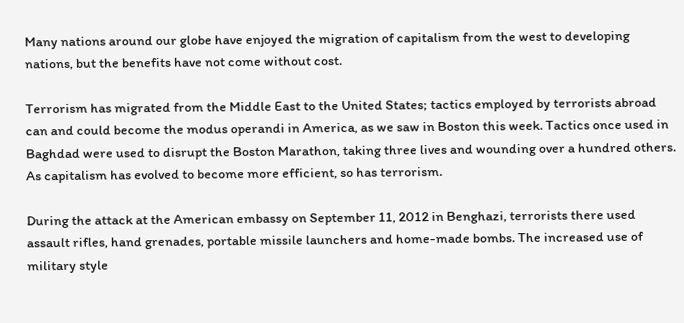Many nations around our globe have enjoyed the migration of capitalism from the west to developing nations, but the benefits have not come without cost.

Terrorism has migrated from the Middle East to the United States; tactics employed by terrorists abroad can and could become the modus operandi in America, as we saw in Boston this week. Tactics once used in Baghdad were used to disrupt the Boston Marathon, taking three lives and wounding over a hundred others. As capitalism has evolved to become more efficient, so has terrorism.

During the attack at the American embassy on September 11, 2012 in Benghazi, terrorists there used assault rifles, hand grenades, portable missile launchers and home-made bombs. The increased use of military style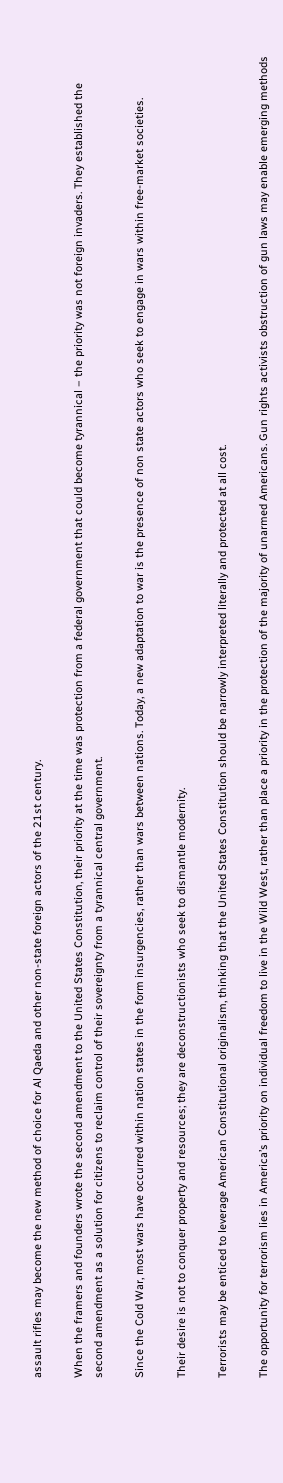assault rifles may become the new method of choice for Al Qaeda and other non-state foreign actors of the 21st century.

When the framers and founders wrote the second amendment to the United States Constitution, their priority at the time was protection from a federal government that could become tyrannical – the priority was not foreign invaders. They established the second amendment as a solution for citizens to reclaim control of their sovereignty from a tyrannical central government.

Since the Cold War, most wars have occurred within nation states in the form insurgencies, rather than wars between nations. Today, a new adaptation to war is the presence of non state actors who seek to engage in wars within free-market societies.

Their desire is not to conquer property and resources; they are deconstructionists who seek to dismantle modernity.

Terrorists may be enticed to leverage American Constitutional originalism, thinking that the United States Constitution should be narrowly interpreted literally and protected at all cost.

The opportunity for terrorism lies in America’s priority on individual freedom to live in the Wild West, rather than place a priority in the protection of the majority of unarmed Americans. Gun rights activists obstruction of gun laws may enable emerging methods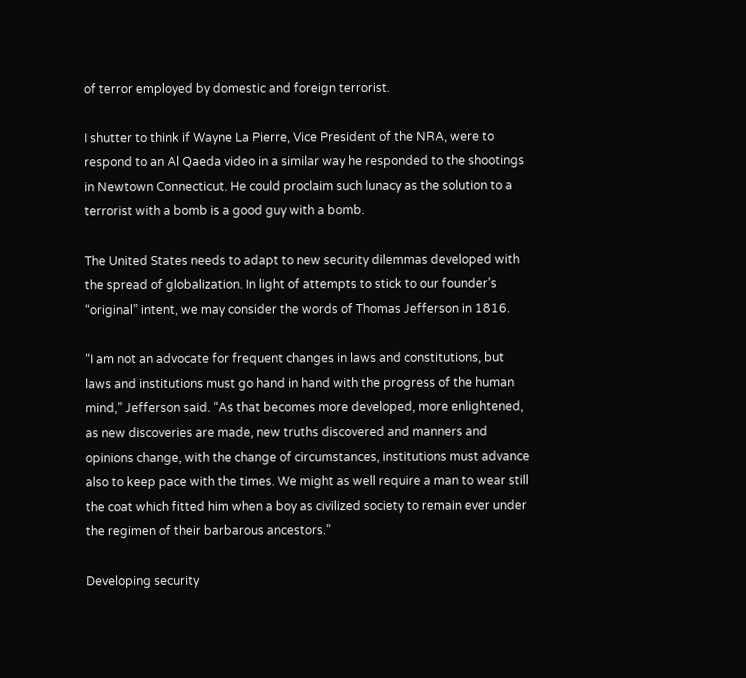of terror employed by domestic and foreign terrorist.

I shutter to think if Wayne La Pierre, Vice President of the NRA, were to respond to an Al Qaeda video in a similar way he responded to the shootings in Newtown Connecticut. He could proclaim such lunacy as the solution to a terrorist with a bomb is a good guy with a bomb.

The United States needs to adapt to new security dilemmas developed with the spread of globalization. In light of attempts to stick to our founder’s “original” intent, we may consider the words of Thomas Jefferson in 1816.

“I am not an advocate for frequent changes in laws and constitutions, but laws and institutions must go hand in hand with the progress of the human mind,” Jefferson said. “As that becomes more developed, more enlightened, as new discoveries are made, new truths discovered and manners and opinions change, with the change of circumstances, institutions must advance also to keep pace with the times. We might as well require a man to wear still the coat which fitted him when a boy as civilized society to remain ever under the regimen of their barbarous ancestors.”

Developing security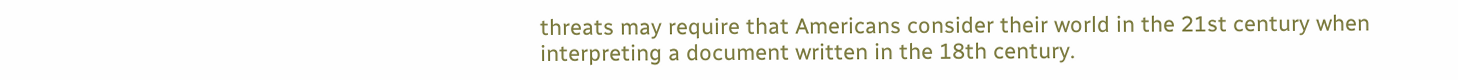threats may require that Americans consider their world in the 21st century when interpreting a document written in the 18th century.